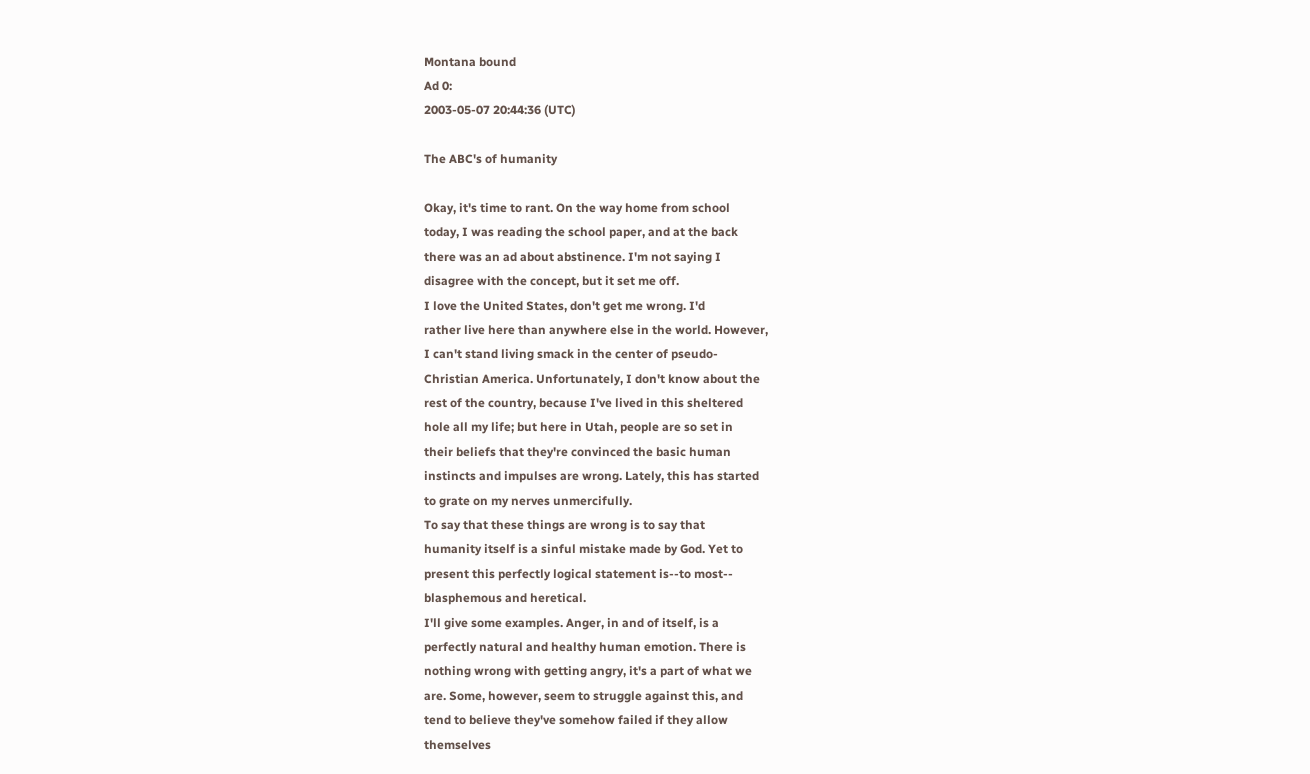Montana bound
Ad 0:
2003-05-07 20:44:36 (UTC)

The ABC's of humanity

Okay, it's time to rant. On the way home from school
today, I was reading the school paper, and at the back
there was an ad about abstinence. I'm not saying I
disagree with the concept, but it set me off.
I love the United States, don't get me wrong. I'd
rather live here than anywhere else in the world. However,
I can't stand living smack in the center of pseudo-
Christian America. Unfortunately, I don't know about the
rest of the country, because I've lived in this sheltered
hole all my life; but here in Utah, people are so set in
their beliefs that they're convinced the basic human
instincts and impulses are wrong. Lately, this has started
to grate on my nerves unmercifully.
To say that these things are wrong is to say that
humanity itself is a sinful mistake made by God. Yet to
present this perfectly logical statement is--to most--
blasphemous and heretical.
I'll give some examples. Anger, in and of itself, is a
perfectly natural and healthy human emotion. There is
nothing wrong with getting angry, it's a part of what we
are. Some, however, seem to struggle against this, and
tend to believe they've somehow failed if they allow
themselves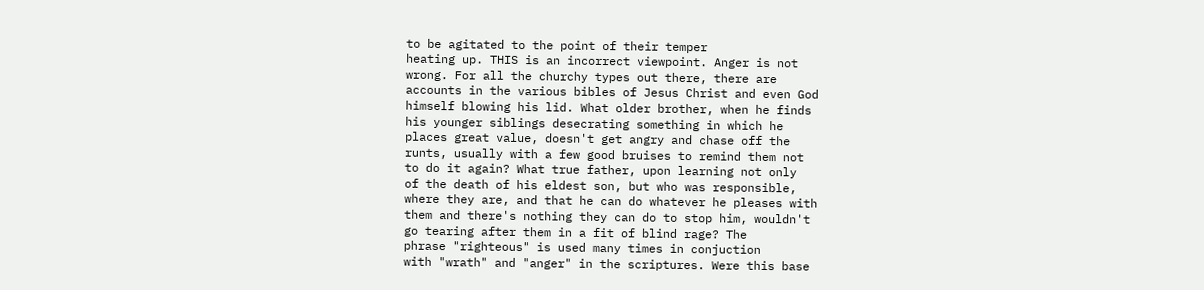to be agitated to the point of their temper
heating up. THIS is an incorrect viewpoint. Anger is not
wrong. For all the churchy types out there, there are
accounts in the various bibles of Jesus Christ and even God
himself blowing his lid. What older brother, when he finds
his younger siblings desecrating something in which he
places great value, doesn't get angry and chase off the
runts, usually with a few good bruises to remind them not
to do it again? What true father, upon learning not only
of the death of his eldest son, but who was responsible,
where they are, and that he can do whatever he pleases with
them and there's nothing they can do to stop him, wouldn't
go tearing after them in a fit of blind rage? The
phrase "righteous" is used many times in conjuction
with "wrath" and "anger" in the scriptures. Were this base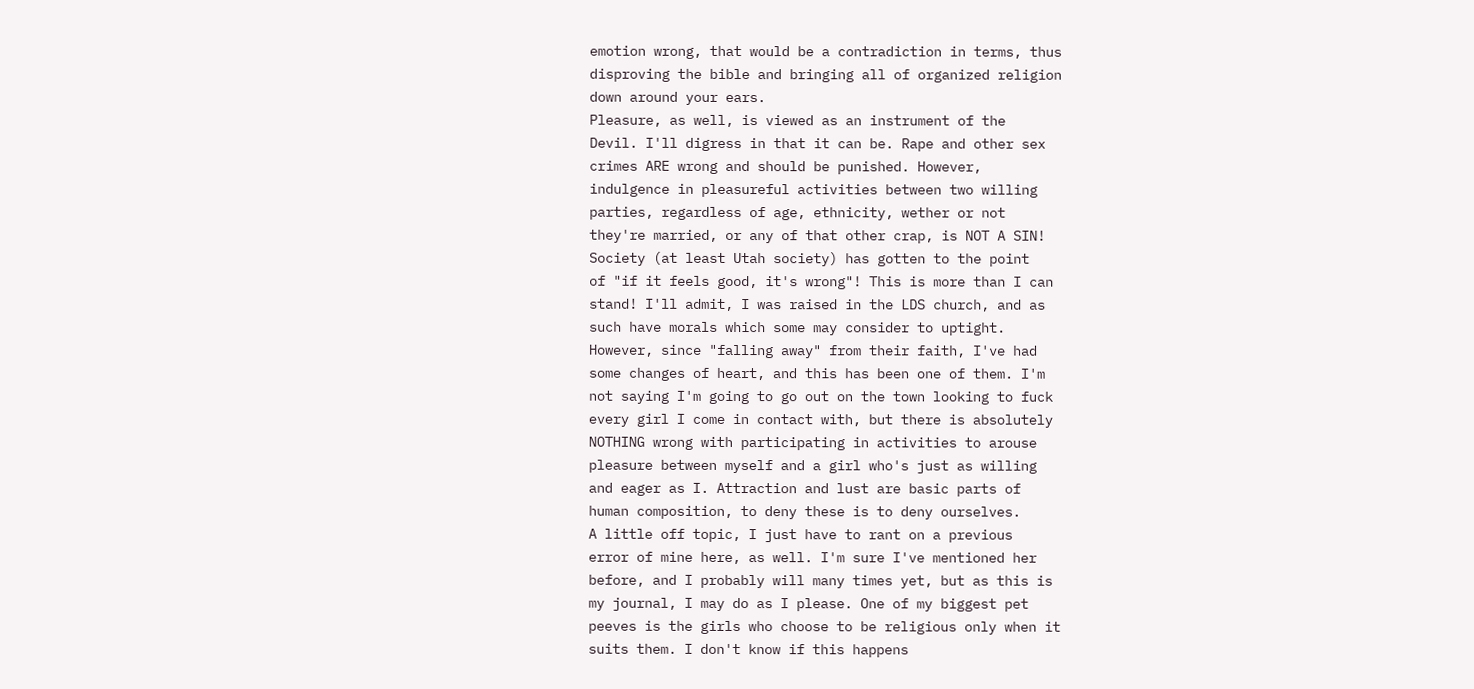emotion wrong, that would be a contradiction in terms, thus
disproving the bible and bringing all of organized religion
down around your ears.
Pleasure, as well, is viewed as an instrument of the
Devil. I'll digress in that it can be. Rape and other sex
crimes ARE wrong and should be punished. However,
indulgence in pleasureful activities between two willing
parties, regardless of age, ethnicity, wether or not
they're married, or any of that other crap, is NOT A SIN!
Society (at least Utah society) has gotten to the point
of "if it feels good, it's wrong"! This is more than I can
stand! I'll admit, I was raised in the LDS church, and as
such have morals which some may consider to uptight.
However, since "falling away" from their faith, I've had
some changes of heart, and this has been one of them. I'm
not saying I'm going to go out on the town looking to fuck
every girl I come in contact with, but there is absolutely
NOTHING wrong with participating in activities to arouse
pleasure between myself and a girl who's just as willing
and eager as I. Attraction and lust are basic parts of
human composition, to deny these is to deny ourselves.
A little off topic, I just have to rant on a previous
error of mine here, as well. I'm sure I've mentioned her
before, and I probably will many times yet, but as this is
my journal, I may do as I please. One of my biggest pet
peeves is the girls who choose to be religious only when it
suits them. I don't know if this happens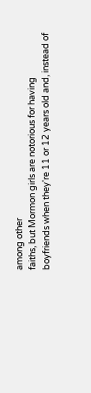among other
faiths, but Mormon girls are notorious for having
boyfriends when they're 11 or 12 years old and, instead of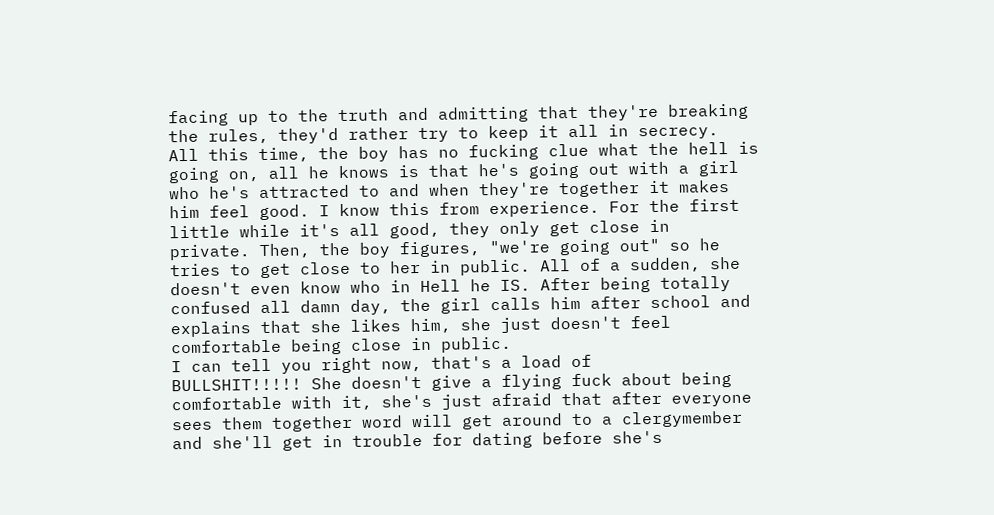facing up to the truth and admitting that they're breaking
the rules, they'd rather try to keep it all in secrecy.
All this time, the boy has no fucking clue what the hell is
going on, all he knows is that he's going out with a girl
who he's attracted to and when they're together it makes
him feel good. I know this from experience. For the first
little while it's all good, they only get close in
private. Then, the boy figures, "we're going out" so he
tries to get close to her in public. All of a sudden, she
doesn't even know who in Hell he IS. After being totally
confused all damn day, the girl calls him after school and
explains that she likes him, she just doesn't feel
comfortable being close in public.
I can tell you right now, that's a load of
BULLSHIT!!!!! She doesn't give a flying fuck about being
comfortable with it, she's just afraid that after everyone
sees them together word will get around to a clergymember
and she'll get in trouble for dating before she's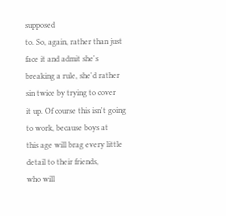supposed
to. So, again, rather than just face it and admit she's
breaking a rule, she'd rather sin twice by trying to cover
it up. Of course this isn't going to work, because boys at
this age will brag every little detail to their friends,
who will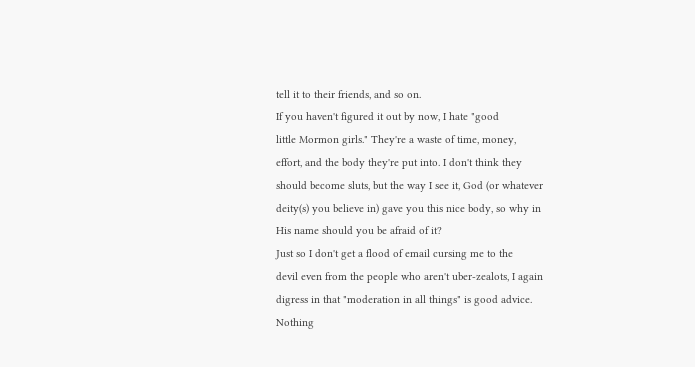tell it to their friends, and so on.
If you haven't figured it out by now, I hate "good
little Mormon girls." They're a waste of time, money,
effort, and the body they're put into. I don't think they
should become sluts, but the way I see it, God (or whatever
deity(s) you believe in) gave you this nice body, so why in
His name should you be afraid of it?
Just so I don't get a flood of email cursing me to the
devil even from the people who aren't uber-zealots, I again
digress in that "moderation in all things" is good advice.
Nothing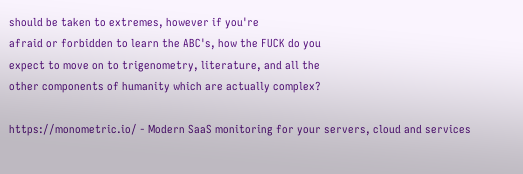should be taken to extremes, however if you're
afraid or forbidden to learn the ABC's, how the FUCK do you
expect to move on to trigenometry, literature, and all the
other components of humanity which are actually complex?

https://monometric.io/ - Modern SaaS monitoring for your servers, cloud and services